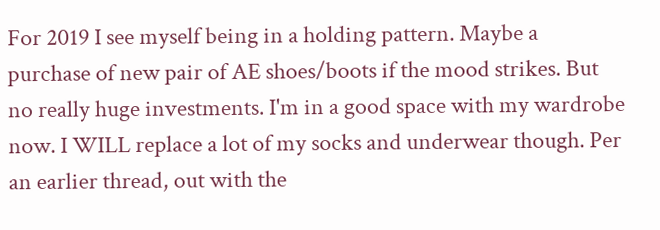For 2019 I see myself being in a holding pattern. Maybe a purchase of new pair of AE shoes/boots if the mood strikes. But no really huge investments. I'm in a good space with my wardrobe now. I WILL replace a lot of my socks and underwear though. Per an earlier thread, out with the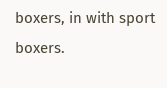boxers, in with sport boxers.